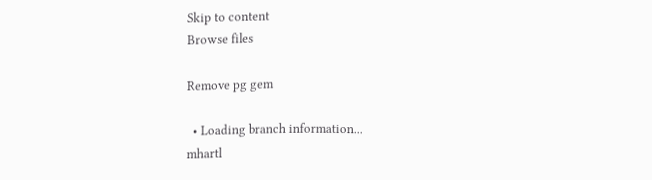Skip to content
Browse files

Remove pg gem

  • Loading branch information...
mhartl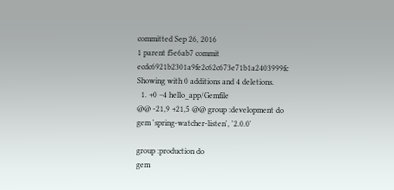committed Sep 26, 2016
1 parent f5e6ab7 commit ecdc6921b2301a9fe2c62c673e71b1a2403999fc
Showing with 0 additions and 4 deletions.
  1. +0 −4 hello_app/Gemfile
@@ -21,9 +21,5 @@ group :development do
gem 'spring-watcher-listen', '2.0.0'

group :production do
gem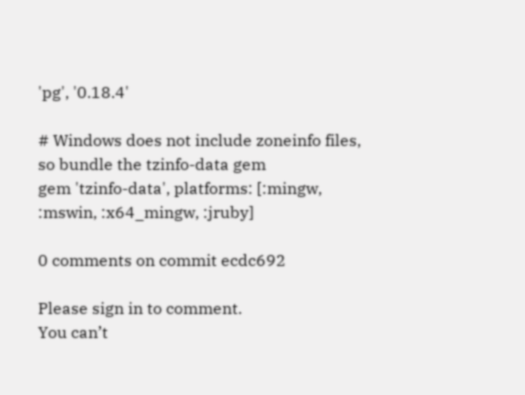'pg', '0.18.4'

# Windows does not include zoneinfo files, so bundle the tzinfo-data gem
gem 'tzinfo-data', platforms: [:mingw, :mswin, :x64_mingw, :jruby]

0 comments on commit ecdc692

Please sign in to comment.
You can’t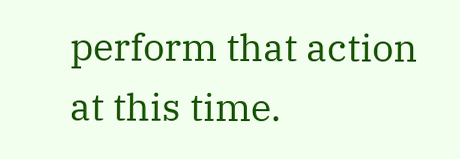perform that action at this time.